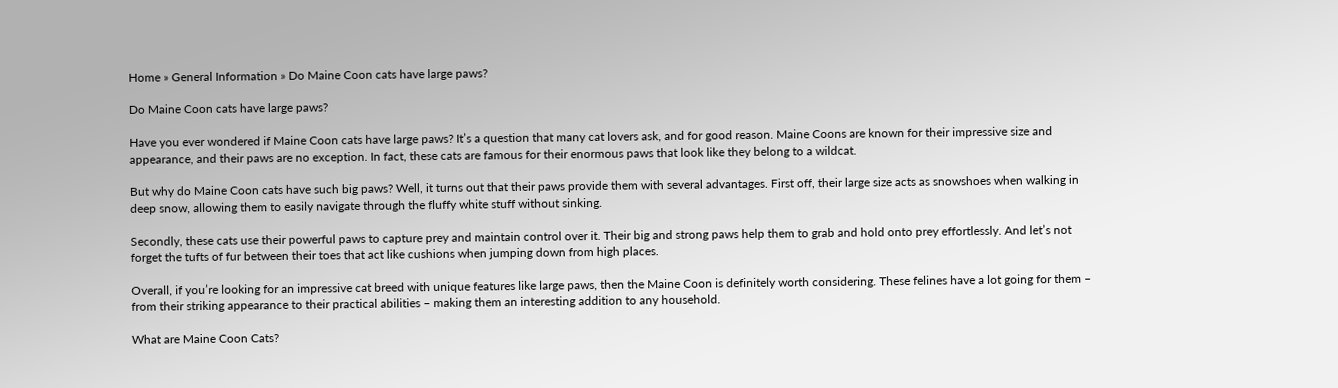Home » General Information » Do Maine Coon cats have large paws?

Do Maine Coon cats have large paws?

Have you ever wondered if Maine Coon cats have large paws? It’s a question that many cat lovers ask, and for good reason. Maine Coons are known for their impressive size and appearance, and their paws are no exception. In fact, these cats are famous for their enormous paws that look like they belong to a wildcat.

But why do Maine Coon cats have such big paws? Well, it turns out that their paws provide them with several advantages. First off, their large size acts as snowshoes when walking in deep snow, allowing them to easily navigate through the fluffy white stuff without sinking.

Secondly, these cats use their powerful paws to capture prey and maintain control over it. Their big and strong paws help them to grab and hold onto prey effortlessly. And let’s not forget the tufts of fur between their toes that act like cushions when jumping down from high places.

Overall, if you’re looking for an impressive cat breed with unique features like large paws, then the Maine Coon is definitely worth considering. These felines have a lot going for them – from their striking appearance to their practical abilities – making them an interesting addition to any household.

What are Maine Coon Cats?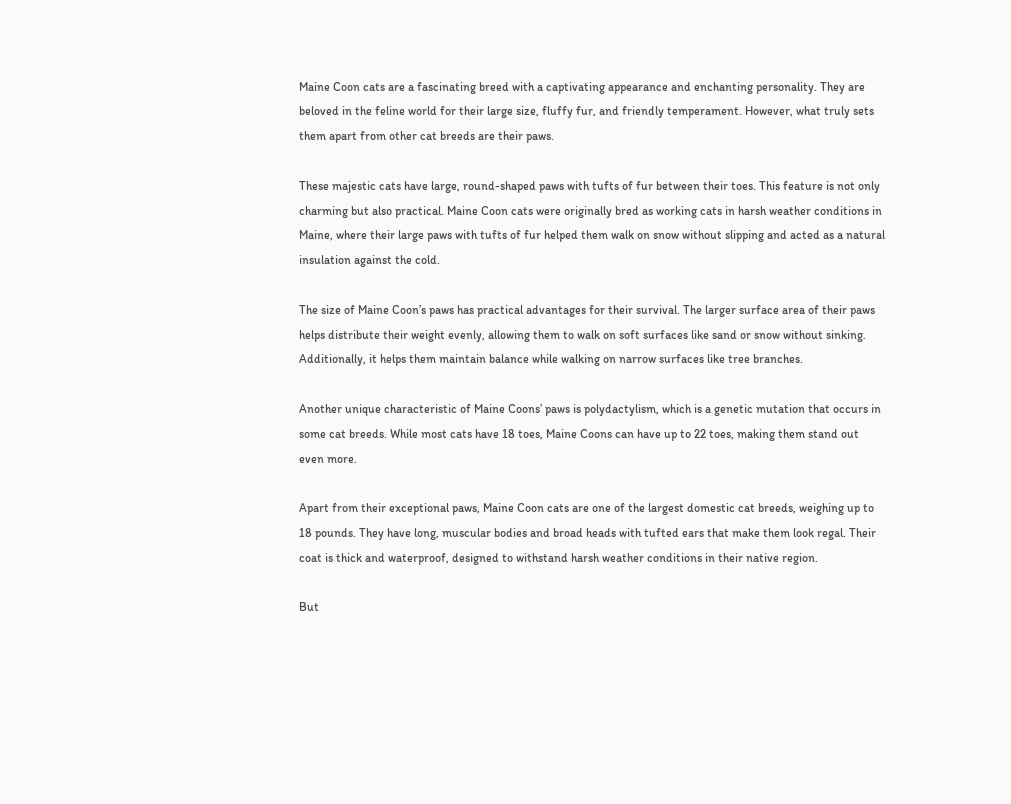Maine Coon cats are a fascinating breed with a captivating appearance and enchanting personality. They are beloved in the feline world for their large size, fluffy fur, and friendly temperament. However, what truly sets them apart from other cat breeds are their paws.

These majestic cats have large, round-shaped paws with tufts of fur between their toes. This feature is not only charming but also practical. Maine Coon cats were originally bred as working cats in harsh weather conditions in Maine, where their large paws with tufts of fur helped them walk on snow without slipping and acted as a natural insulation against the cold.

The size of Maine Coon’s paws has practical advantages for their survival. The larger surface area of their paws helps distribute their weight evenly, allowing them to walk on soft surfaces like sand or snow without sinking. Additionally, it helps them maintain balance while walking on narrow surfaces like tree branches.

Another unique characteristic of Maine Coons’ paws is polydactylism, which is a genetic mutation that occurs in some cat breeds. While most cats have 18 toes, Maine Coons can have up to 22 toes, making them stand out even more.

Apart from their exceptional paws, Maine Coon cats are one of the largest domestic cat breeds, weighing up to 18 pounds. They have long, muscular bodies and broad heads with tufted ears that make them look regal. Their coat is thick and waterproof, designed to withstand harsh weather conditions in their native region.

But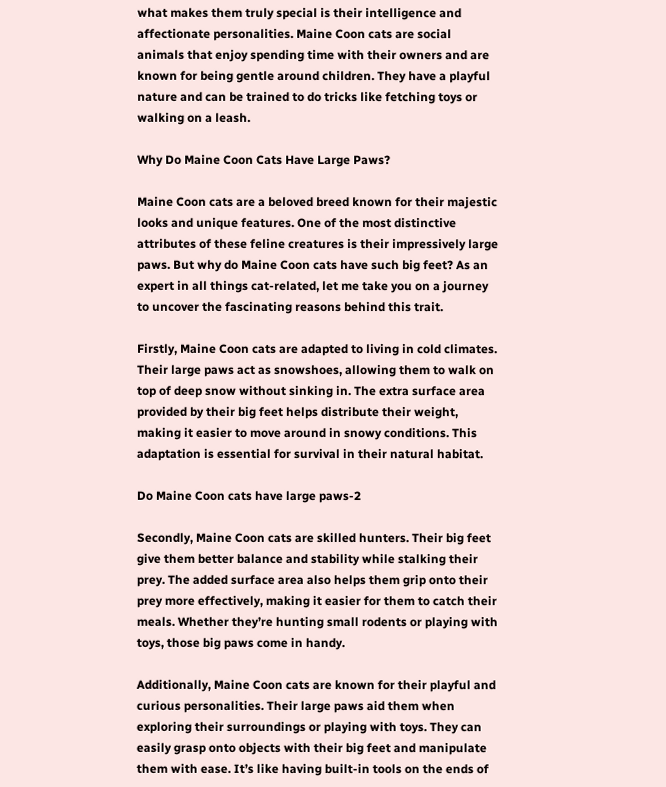what makes them truly special is their intelligence and affectionate personalities. Maine Coon cats are social animals that enjoy spending time with their owners and are known for being gentle around children. They have a playful nature and can be trained to do tricks like fetching toys or walking on a leash.

Why Do Maine Coon Cats Have Large Paws?

Maine Coon cats are a beloved breed known for their majestic looks and unique features. One of the most distinctive attributes of these feline creatures is their impressively large paws. But why do Maine Coon cats have such big feet? As an expert in all things cat-related, let me take you on a journey to uncover the fascinating reasons behind this trait.

Firstly, Maine Coon cats are adapted to living in cold climates. Their large paws act as snowshoes, allowing them to walk on top of deep snow without sinking in. The extra surface area provided by their big feet helps distribute their weight, making it easier to move around in snowy conditions. This adaptation is essential for survival in their natural habitat.

Do Maine Coon cats have large paws-2

Secondly, Maine Coon cats are skilled hunters. Their big feet give them better balance and stability while stalking their prey. The added surface area also helps them grip onto their prey more effectively, making it easier for them to catch their meals. Whether they’re hunting small rodents or playing with toys, those big paws come in handy.

Additionally, Maine Coon cats are known for their playful and curious personalities. Their large paws aid them when exploring their surroundings or playing with toys. They can easily grasp onto objects with their big feet and manipulate them with ease. It’s like having built-in tools on the ends of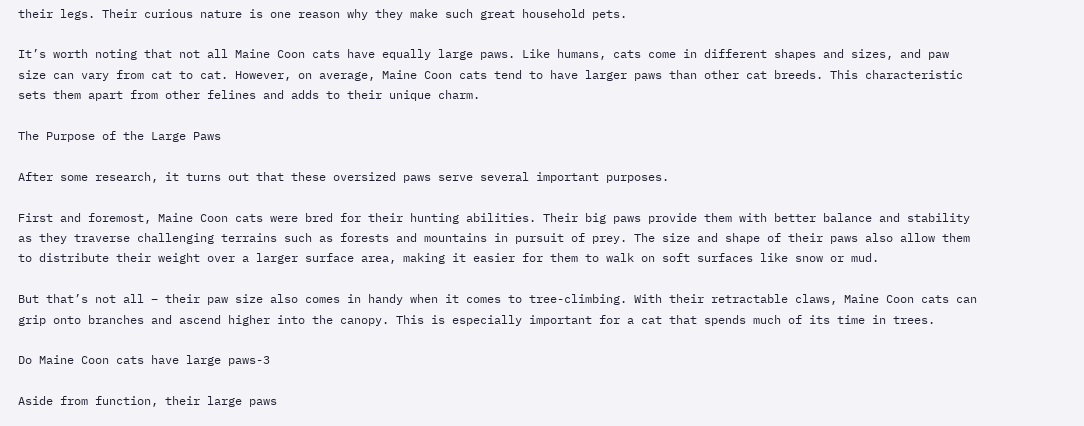their legs. Their curious nature is one reason why they make such great household pets.

It’s worth noting that not all Maine Coon cats have equally large paws. Like humans, cats come in different shapes and sizes, and paw size can vary from cat to cat. However, on average, Maine Coon cats tend to have larger paws than other cat breeds. This characteristic sets them apart from other felines and adds to their unique charm.

The Purpose of the Large Paws

After some research, it turns out that these oversized paws serve several important purposes.

First and foremost, Maine Coon cats were bred for their hunting abilities. Their big paws provide them with better balance and stability as they traverse challenging terrains such as forests and mountains in pursuit of prey. The size and shape of their paws also allow them to distribute their weight over a larger surface area, making it easier for them to walk on soft surfaces like snow or mud.

But that’s not all – their paw size also comes in handy when it comes to tree-climbing. With their retractable claws, Maine Coon cats can grip onto branches and ascend higher into the canopy. This is especially important for a cat that spends much of its time in trees.

Do Maine Coon cats have large paws-3

Aside from function, their large paws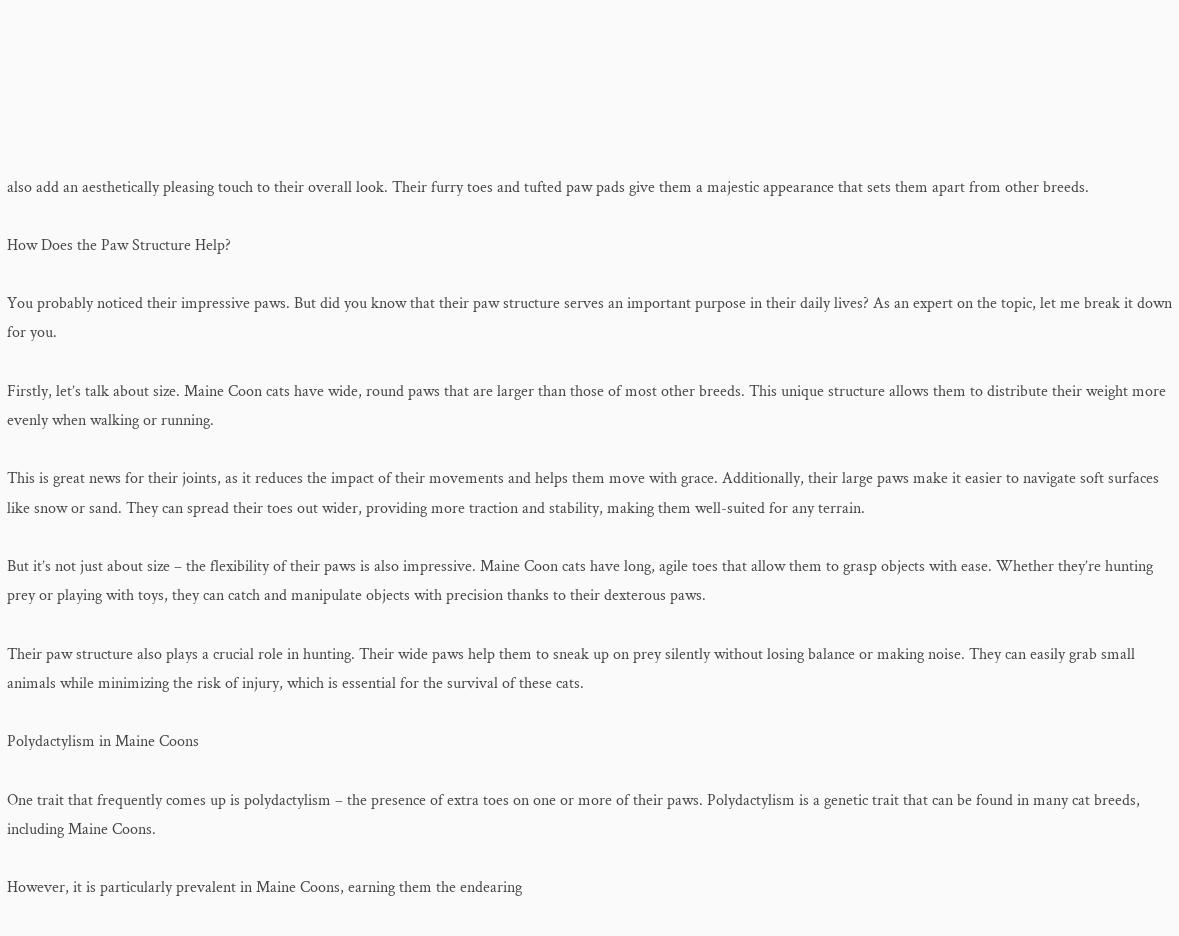also add an aesthetically pleasing touch to their overall look. Their furry toes and tufted paw pads give them a majestic appearance that sets them apart from other breeds.

How Does the Paw Structure Help?

You probably noticed their impressive paws. But did you know that their paw structure serves an important purpose in their daily lives? As an expert on the topic, let me break it down for you.

Firstly, let’s talk about size. Maine Coon cats have wide, round paws that are larger than those of most other breeds. This unique structure allows them to distribute their weight more evenly when walking or running.

This is great news for their joints, as it reduces the impact of their movements and helps them move with grace. Additionally, their large paws make it easier to navigate soft surfaces like snow or sand. They can spread their toes out wider, providing more traction and stability, making them well-suited for any terrain.

But it’s not just about size – the flexibility of their paws is also impressive. Maine Coon cats have long, agile toes that allow them to grasp objects with ease. Whether they’re hunting prey or playing with toys, they can catch and manipulate objects with precision thanks to their dexterous paws.

Their paw structure also plays a crucial role in hunting. Their wide paws help them to sneak up on prey silently without losing balance or making noise. They can easily grab small animals while minimizing the risk of injury, which is essential for the survival of these cats.

Polydactylism in Maine Coons

One trait that frequently comes up is polydactylism – the presence of extra toes on one or more of their paws. Polydactylism is a genetic trait that can be found in many cat breeds, including Maine Coons.

However, it is particularly prevalent in Maine Coons, earning them the endearing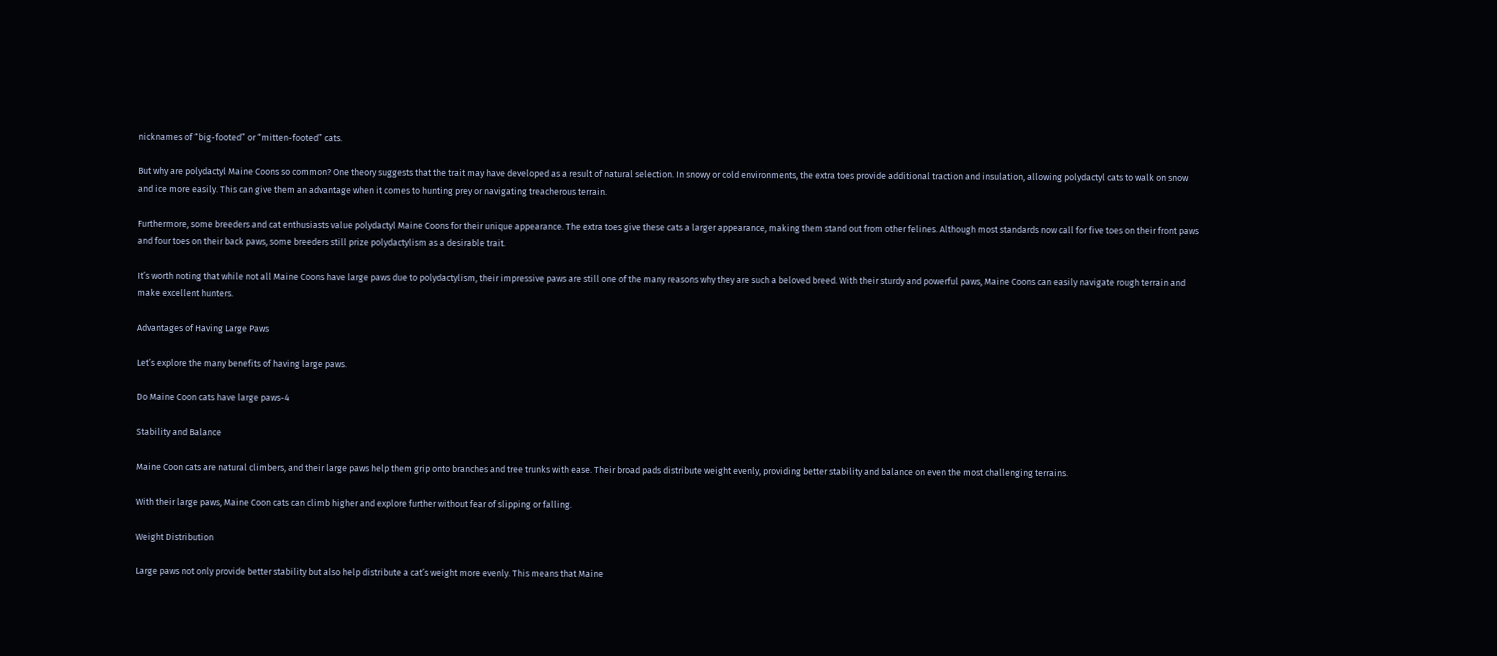nicknames of “big-footed” or “mitten-footed” cats.

But why are polydactyl Maine Coons so common? One theory suggests that the trait may have developed as a result of natural selection. In snowy or cold environments, the extra toes provide additional traction and insulation, allowing polydactyl cats to walk on snow and ice more easily. This can give them an advantage when it comes to hunting prey or navigating treacherous terrain.

Furthermore, some breeders and cat enthusiasts value polydactyl Maine Coons for their unique appearance. The extra toes give these cats a larger appearance, making them stand out from other felines. Although most standards now call for five toes on their front paws and four toes on their back paws, some breeders still prize polydactylism as a desirable trait.

It’s worth noting that while not all Maine Coons have large paws due to polydactylism, their impressive paws are still one of the many reasons why they are such a beloved breed. With their sturdy and powerful paws, Maine Coons can easily navigate rough terrain and make excellent hunters.

Advantages of Having Large Paws

Let’s explore the many benefits of having large paws.

Do Maine Coon cats have large paws-4

Stability and Balance

Maine Coon cats are natural climbers, and their large paws help them grip onto branches and tree trunks with ease. Their broad pads distribute weight evenly, providing better stability and balance on even the most challenging terrains.

With their large paws, Maine Coon cats can climb higher and explore further without fear of slipping or falling.

Weight Distribution

Large paws not only provide better stability but also help distribute a cat’s weight more evenly. This means that Maine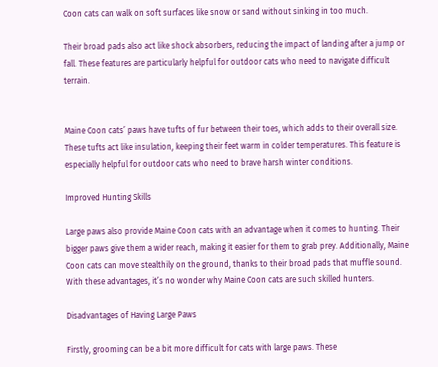Coon cats can walk on soft surfaces like snow or sand without sinking in too much.

Their broad pads also act like shock absorbers, reducing the impact of landing after a jump or fall. These features are particularly helpful for outdoor cats who need to navigate difficult terrain.


Maine Coon cats’ paws have tufts of fur between their toes, which adds to their overall size. These tufts act like insulation, keeping their feet warm in colder temperatures. This feature is especially helpful for outdoor cats who need to brave harsh winter conditions.

Improved Hunting Skills

Large paws also provide Maine Coon cats with an advantage when it comes to hunting. Their bigger paws give them a wider reach, making it easier for them to grab prey. Additionally, Maine Coon cats can move stealthily on the ground, thanks to their broad pads that muffle sound. With these advantages, it’s no wonder why Maine Coon cats are such skilled hunters.

Disadvantages of Having Large Paws

Firstly, grooming can be a bit more difficult for cats with large paws. These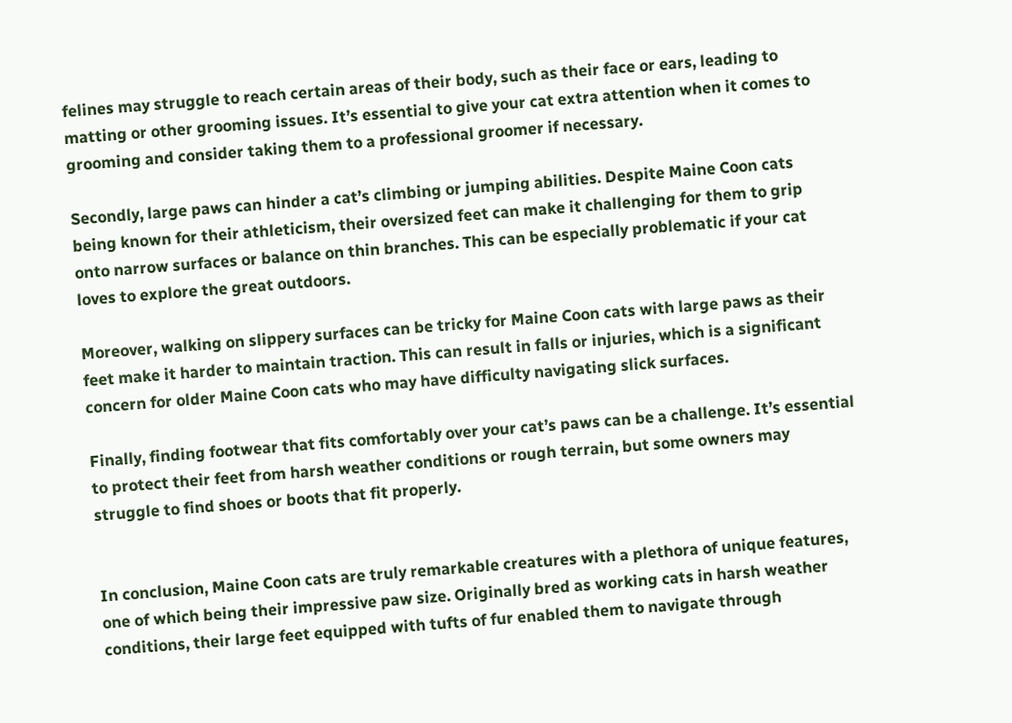felines may struggle to reach certain areas of their body, such as their face or ears, leading to matting or other grooming issues. It’s essential to give your cat extra attention when it comes to grooming and consider taking them to a professional groomer if necessary.

Secondly, large paws can hinder a cat’s climbing or jumping abilities. Despite Maine Coon cats being known for their athleticism, their oversized feet can make it challenging for them to grip onto narrow surfaces or balance on thin branches. This can be especially problematic if your cat loves to explore the great outdoors.

Moreover, walking on slippery surfaces can be tricky for Maine Coon cats with large paws as their feet make it harder to maintain traction. This can result in falls or injuries, which is a significant concern for older Maine Coon cats who may have difficulty navigating slick surfaces.

Finally, finding footwear that fits comfortably over your cat’s paws can be a challenge. It’s essential to protect their feet from harsh weather conditions or rough terrain, but some owners may struggle to find shoes or boots that fit properly.


In conclusion, Maine Coon cats are truly remarkable creatures with a plethora of unique features, one of which being their impressive paw size. Originally bred as working cats in harsh weather conditions, their large feet equipped with tufts of fur enabled them to navigate through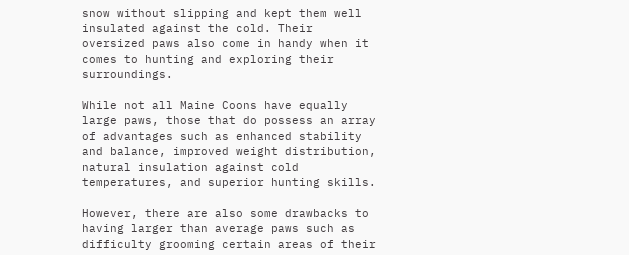snow without slipping and kept them well insulated against the cold. Their oversized paws also come in handy when it comes to hunting and exploring their surroundings.

While not all Maine Coons have equally large paws, those that do possess an array of advantages such as enhanced stability and balance, improved weight distribution, natural insulation against cold temperatures, and superior hunting skills.

However, there are also some drawbacks to having larger than average paws such as difficulty grooming certain areas of their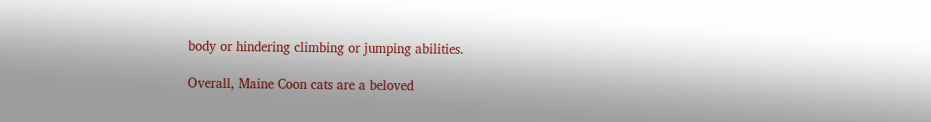body or hindering climbing or jumping abilities.

Overall, Maine Coon cats are a beloved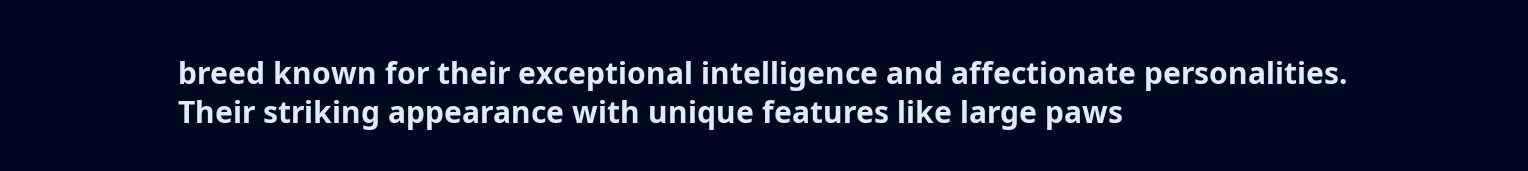breed known for their exceptional intelligence and affectionate personalities. Their striking appearance with unique features like large paws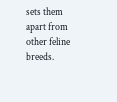sets them apart from other feline breeds.